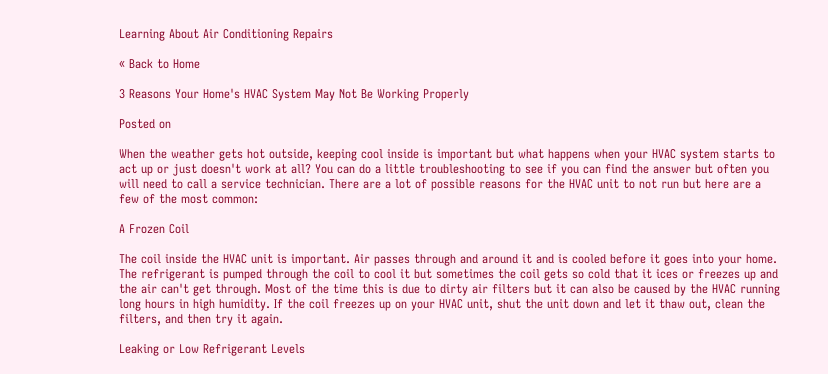Learning About Air Conditioning Repairs

« Back to Home

3 Reasons Your Home's HVAC System May Not Be Working Properly

Posted on

When the weather gets hot outside, keeping cool inside is important but what happens when your HVAC system starts to act up or just doesn't work at all? You can do a little troubleshooting to see if you can find the answer but often you will need to call a service technician. There are a lot of possible reasons for the HVAC unit to not run but here are a few of the most common:

A Frozen Coil

The coil inside the HVAC unit is important. Air passes through and around it and is cooled before it goes into your home. The refrigerant is pumped through the coil to cool it but sometimes the coil gets so cold that it ices or freezes up and the air can't get through. Most of the time this is due to dirty air filters but it can also be caused by the HVAC running long hours in high humidity. If the coil freezes up on your HVAC unit, shut the unit down and let it thaw out, clean the filters, and then try it again.

Leaking or Low Refrigerant Levels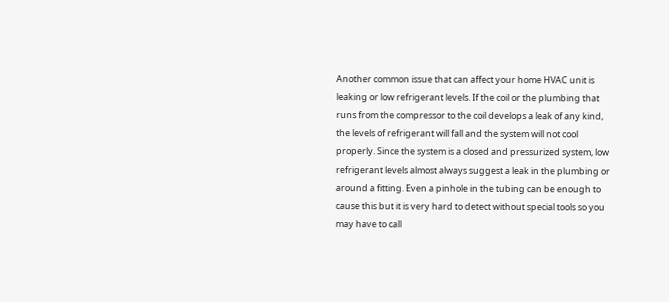Another common issue that can affect your home HVAC unit is leaking or low refrigerant levels. If the coil or the plumbing that runs from the compressor to the coil develops a leak of any kind, the levels of refrigerant will fall and the system will not cool properly. Since the system is a closed and pressurized system, low refrigerant levels almost always suggest a leak in the plumbing or around a fitting. Even a pinhole in the tubing can be enough to cause this but it is very hard to detect without special tools so you may have to call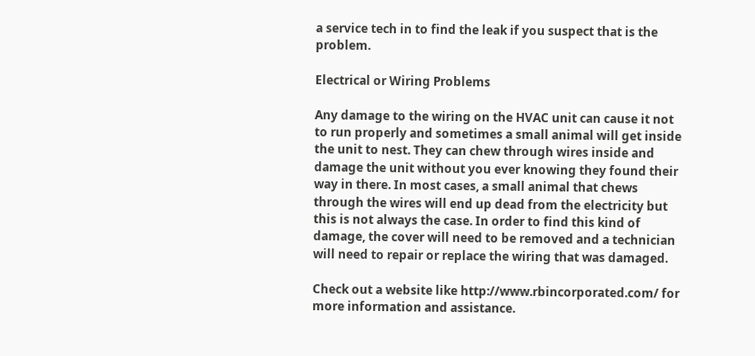a service tech in to find the leak if you suspect that is the problem.

Electrical or Wiring Problems

Any damage to the wiring on the HVAC unit can cause it not to run properly and sometimes a small animal will get inside the unit to nest. They can chew through wires inside and damage the unit without you ever knowing they found their way in there. In most cases, a small animal that chews through the wires will end up dead from the electricity but this is not always the case. In order to find this kind of damage, the cover will need to be removed and a technician will need to repair or replace the wiring that was damaged.

Check out a website like http://www.rbincorporated.com/ for more information and assistance.